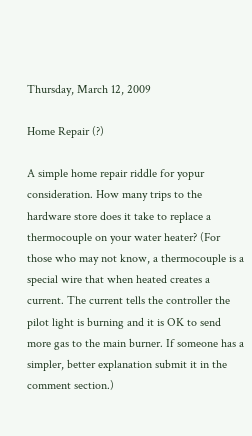Thursday, March 12, 2009

Home Repair (?)

A simple home repair riddle for yopur consideration. How many trips to the hardware store does it take to replace a thermocouple on your water heater? (For those who may not know, a thermocouple is a special wire that when heated creates a current. The current tells the controller the pilot light is burning and it is OK to send more gas to the main burner. If someone has a simpler, better explanation submit it in the comment section.)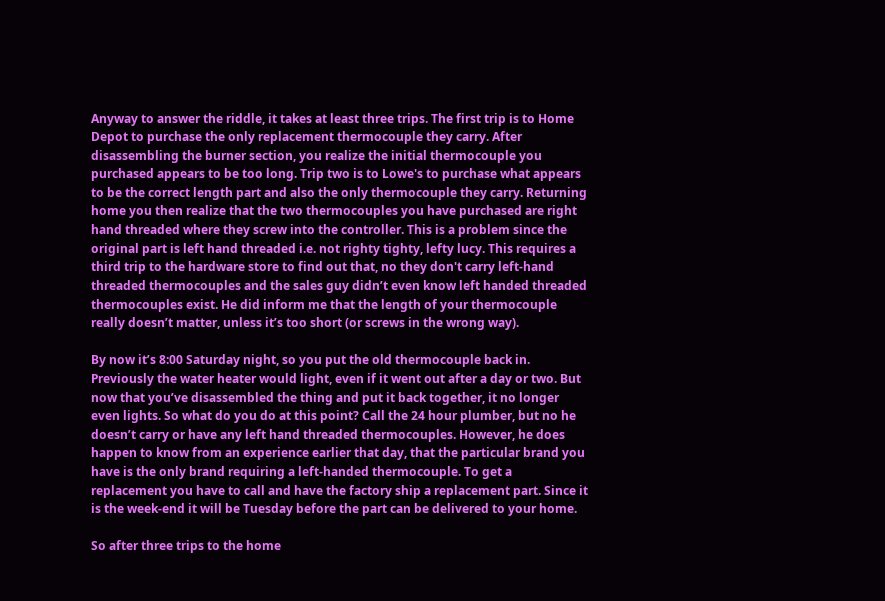Anyway to answer the riddle, it takes at least three trips. The first trip is to Home Depot to purchase the only replacement thermocouple they carry. After disassembling the burner section, you realize the initial thermocouple you purchased appears to be too long. Trip two is to Lowe's to purchase what appears to be the correct length part and also the only thermocouple they carry. Returning home you then realize that the two thermocouples you have purchased are right hand threaded where they screw into the controller. This is a problem since the original part is left hand threaded i.e. not righty tighty, lefty lucy. This requires a third trip to the hardware store to find out that, no they don't carry left-hand threaded thermocouples and the sales guy didn’t even know left handed threaded thermocouples exist. He did inform me that the length of your thermocouple really doesn’t matter, unless it’s too short (or screws in the wrong way).

By now it’s 8:00 Saturday night, so you put the old thermocouple back in. Previously the water heater would light, even if it went out after a day or two. But now that you’ve disassembled the thing and put it back together, it no longer even lights. So what do you do at this point? Call the 24 hour plumber, but no he doesn’t carry or have any left hand threaded thermocouples. However, he does happen to know from an experience earlier that day, that the particular brand you have is the only brand requiring a left-handed thermocouple. To get a replacement you have to call and have the factory ship a replacement part. Since it is the week-end it will be Tuesday before the part can be delivered to your home.

So after three trips to the home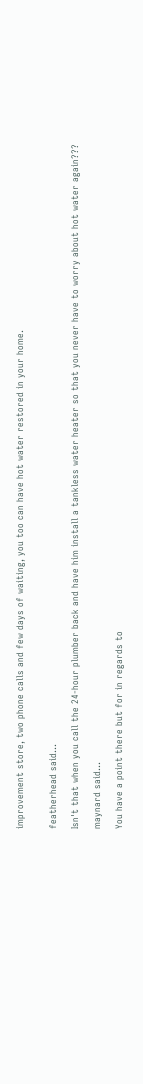improvement store, two phone calls and few days of waiting, you too can have hot water restored in your home.


featherhead said...

Isn't that when you call the 24-hour plumber back and have him install a tankless water heater so that you never have to worry about hot water again???

maynard said...

You have a point there but for in regards to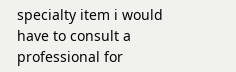specialty item i would have to consult a professional for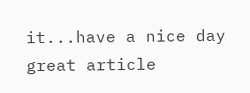it...have a nice day great article